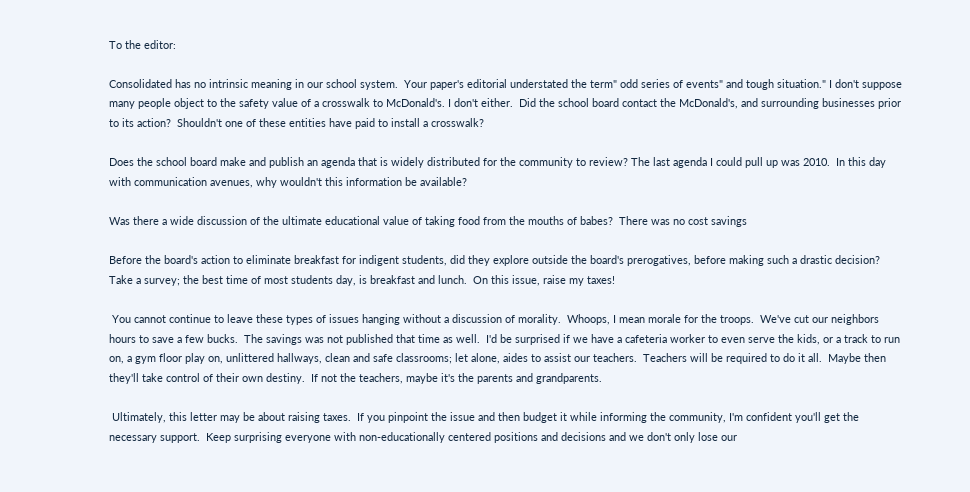To the editor:

Consolidated has no intrinsic meaning in our school system.  Your paper's editorial understated the term" odd series of events" and tough situation." I don't suppose many people object to the safety value of a crosswalk to McDonald's. I don't either.  Did the school board contact the McDonald's, and surrounding businesses prior to its action?  Shouldn't one of these entities have paid to install a crosswalk?

Does the school board make and publish an agenda that is widely distributed for the community to review? The last agenda I could pull up was 2010.  In this day with communication avenues, why wouldn't this information be available?

Was there a wide discussion of the ultimate educational value of taking food from the mouths of babes?  There was no cost savings

Before the board's action to eliminate breakfast for indigent students, did they explore outside the board's prerogatives, before making such a drastic decision?  Take a survey; the best time of most students day, is breakfast and lunch.  On this issue, raise my taxes!

 You cannot continue to leave these types of issues hanging without a discussion of morality.  Whoops, I mean morale for the troops.  We've cut our neighbors hours to save a few bucks.  The savings was not published that time as well.  I'd be surprised if we have a cafeteria worker to even serve the kids, or a track to run on, a gym floor play on, unlittered hallways, clean and safe classrooms; let alone, aides to assist our teachers.  Teachers will be required to do it all.  Maybe then they'll take control of their own destiny.  If not the teachers, maybe it's the parents and grandparents.

 Ultimately, this letter may be about raising taxes.  If you pinpoint the issue and then budget it while informing the community, I'm confident you'll get the necessary support.  Keep surprising everyone with non-educationally centered positions and decisions and we don't only lose our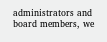administrators and board members, we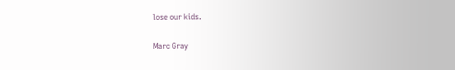lose our kids.

Marc Gray